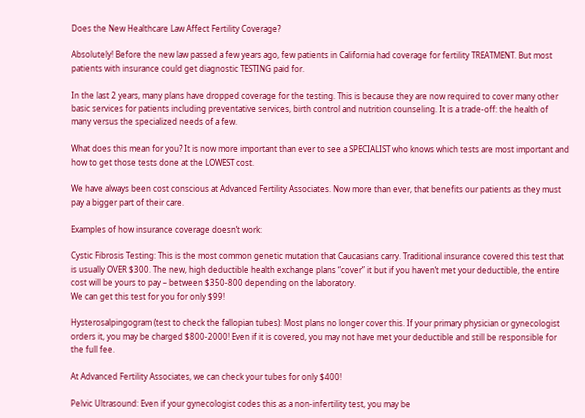Does the New Healthcare Law Affect Fertility Coverage?

Absolutely! Before the new law passed a few years ago, few patients in California had coverage for fertility TREATMENT. But most patients with insurance could get diagnostic TESTING paid for.

In the last 2 years, many plans have dropped coverage for the testing. This is because they are now required to cover many other basic services for patients including preventative services, birth control and nutrition counseling. It is a trade-off: the health of many versus the specialized needs of a few.

What does this mean for you? It is now more important than ever to see a SPECIALIST who knows which tests are most important and how to get those tests done at the LOWEST cost.

We have always been cost conscious at Advanced Fertility Associates. Now more than ever, that benefits our patients as they must pay a bigger part of their care.

Examples of how insurance coverage doesn’t work:

Cystic Fibrosis Testing: This is the most common genetic mutation that Caucasians carry. Traditional insurance covered this test that is usually OVER $300. The new, high deductible health exchange plans “cover” it but if you haven’t met your deductible, the entire cost will be yours to pay – between $350-800 depending on the laboratory.
We can get this test for you for only $99!

Hysterosalpingogram (test to check the fallopian tubes): Most plans no longer cover this. If your primary physician or gynecologist orders it, you may be charged $800-2000! Even if it is covered, you may not have met your deductible and still be responsible for the full fee.

At Advanced Fertility Associates, we can check your tubes for only $400!

Pelvic Ultrasound: Even if your gynecologist codes this as a non-infertility test, you may be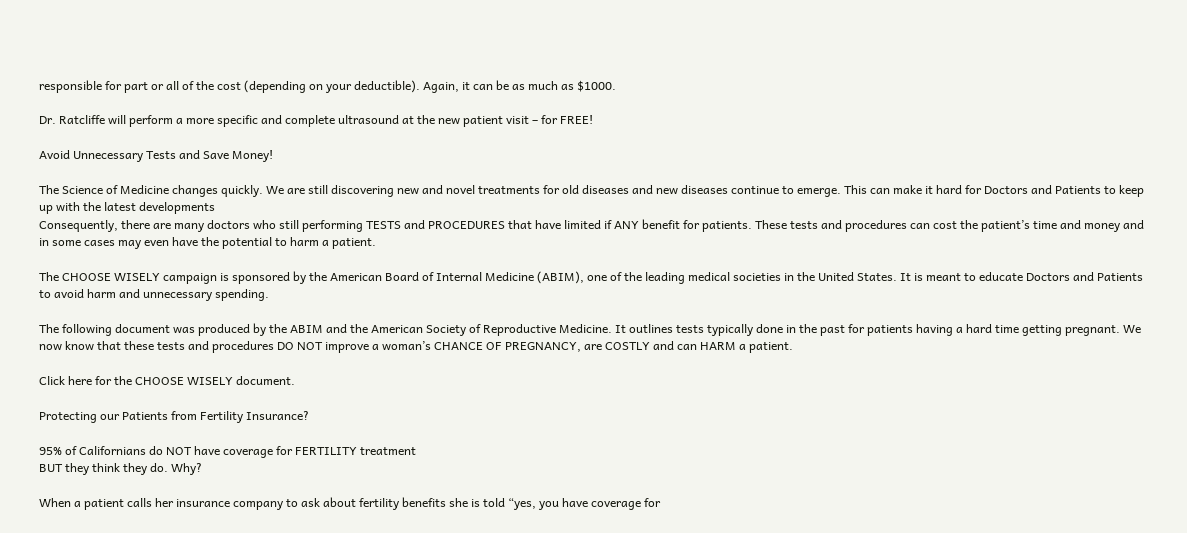responsible for part or all of the cost (depending on your deductible). Again, it can be as much as $1000.

Dr. Ratcliffe will perform a more specific and complete ultrasound at the new patient visit – for FREE!

Avoid Unnecessary Tests and Save Money!

The Science of Medicine changes quickly. We are still discovering new and novel treatments for old diseases and new diseases continue to emerge. This can make it hard for Doctors and Patients to keep up with the latest developments
Consequently, there are many doctors who still performing TESTS and PROCEDURES that have limited if ANY benefit for patients. These tests and procedures can cost the patient’s time and money and in some cases may even have the potential to harm a patient.

The CHOOSE WISELY campaign is sponsored by the American Board of Internal Medicine (ABIM), one of the leading medical societies in the United States. It is meant to educate Doctors and Patients to avoid harm and unnecessary spending.

The following document was produced by the ABIM and the American Society of Reproductive Medicine. It outlines tests typically done in the past for patients having a hard time getting pregnant. We now know that these tests and procedures DO NOT improve a woman’s CHANCE OF PREGNANCY, are COSTLY and can HARM a patient.

Click here for the CHOOSE WISELY document.

Protecting our Patients from Fertility Insurance?

95% of Californians do NOT have coverage for FERTILITY treatment
BUT they think they do. Why?

When a patient calls her insurance company to ask about fertility benefits she is told “yes, you have coverage for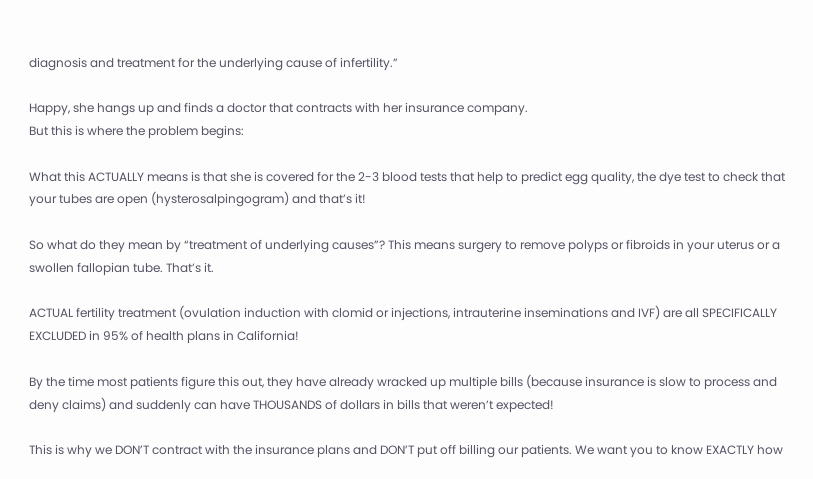diagnosis and treatment for the underlying cause of infertility.”

Happy, she hangs up and finds a doctor that contracts with her insurance company.
But this is where the problem begins:

What this ACTUALLY means is that she is covered for the 2-3 blood tests that help to predict egg quality, the dye test to check that your tubes are open (hysterosalpingogram) and that’s it!

So what do they mean by “treatment of underlying causes”? This means surgery to remove polyps or fibroids in your uterus or a swollen fallopian tube. That’s it.

ACTUAL fertility treatment (ovulation induction with clomid or injections, intrauterine inseminations and IVF) are all SPECIFICALLY EXCLUDED in 95% of health plans in California!

By the time most patients figure this out, they have already wracked up multiple bills (because insurance is slow to process and deny claims) and suddenly can have THOUSANDS of dollars in bills that weren’t expected!

This is why we DON’T contract with the insurance plans and DON’T put off billing our patients. We want you to know EXACTLY how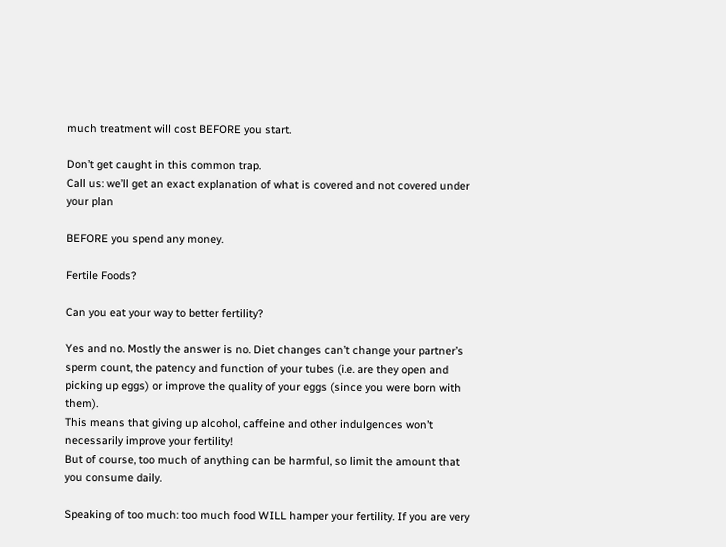much treatment will cost BEFORE you start.

Don’t get caught in this common trap.
Call us: we’ll get an exact explanation of what is covered and not covered under your plan

BEFORE you spend any money.

Fertile Foods?

Can you eat your way to better fertility?

Yes and no. Mostly the answer is no. Diet changes can’t change your partner’s sperm count, the patency and function of your tubes (i.e. are they open and picking up eggs) or improve the quality of your eggs (since you were born with them).
This means that giving up alcohol, caffeine and other indulgences won’t necessarily improve your fertility!
But of course, too much of anything can be harmful, so limit the amount that you consume daily.

Speaking of too much: too much food WILL hamper your fertility. If you are very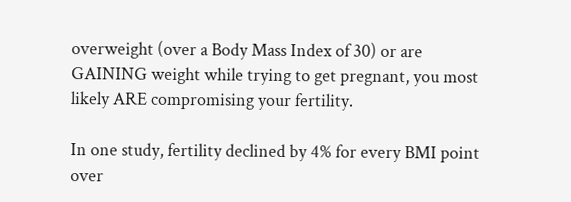overweight (over a Body Mass Index of 30) or are GAINING weight while trying to get pregnant, you most likely ARE compromising your fertility.

In one study, fertility declined by 4% for every BMI point over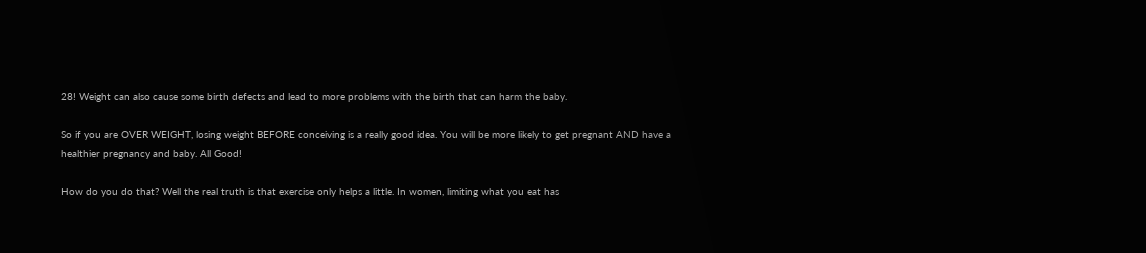28! Weight can also cause some birth defects and lead to more problems with the birth that can harm the baby.

So if you are OVER WEIGHT, losing weight BEFORE conceiving is a really good idea. You will be more likely to get pregnant AND have a healthier pregnancy and baby. All Good!

How do you do that? Well the real truth is that exercise only helps a little. In women, limiting what you eat has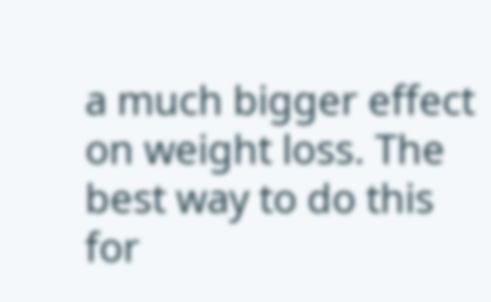a much bigger effect on weight loss. The best way to do this for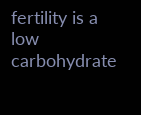fertility is a low carbohydrate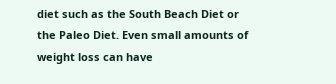diet such as the South Beach Diet or the Paleo Diet. Even small amounts of weight loss can have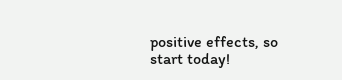positive effects, so start today!